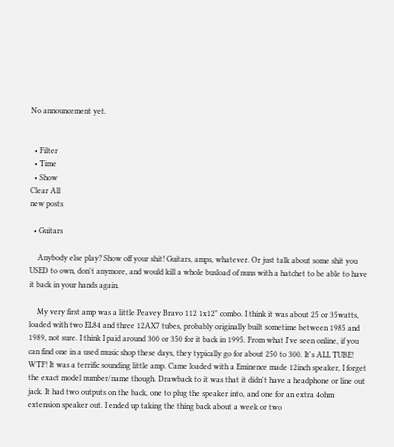No announcement yet.


  • Filter
  • Time
  • Show
Clear All
new posts

  • Guitars

    Anybody else play? Show off your shit! Guitars, amps, whatever. Or just talk about some shit you USED to own, don't anymore, and would kill a whole busload of nuns with a hatchet to be able to have it back in your hands again.

    My very first amp was a little Peavey Bravo 112 1x12" combo. I think it was about 25 or 35watts, loaded with two EL84 and three 12AX7 tubes, probably originally built sometime between 1985 and 1989, not sure. I think I paid around 300 or 350 for it back in 1995. From what I've seen online, if you can find one in a used music shop these days, they typically go for about 250 to 300. It's ALL TUBE! WTF! It was a terrific sounding little amp. Came loaded with a Eminence made 12inch speaker, I forget the exact model number/name though. Drawback to it was that it didn't have a headphone or line out jack. It had two outputs on the back, one to plug the speaker into, and one for an extra 4ohm extension speaker out. I ended up taking the thing back about a week or two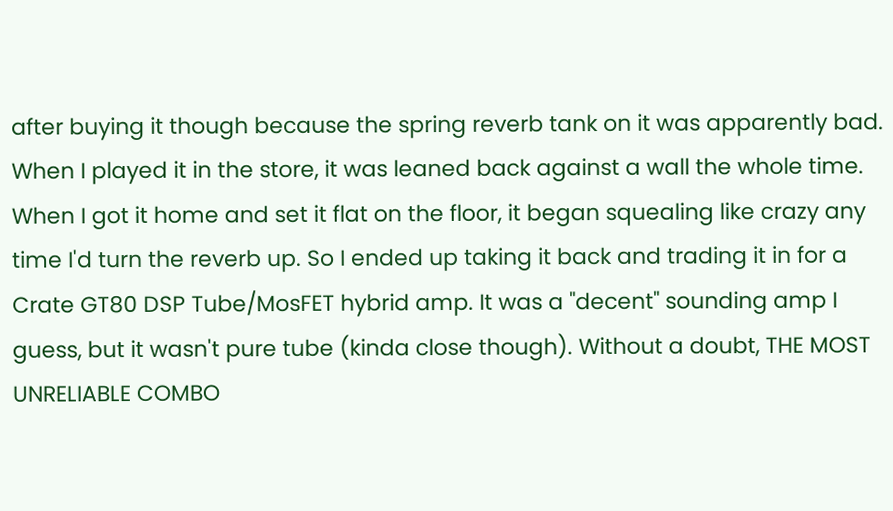after buying it though because the spring reverb tank on it was apparently bad. When I played it in the store, it was leaned back against a wall the whole time. When I got it home and set it flat on the floor, it began squealing like crazy any time I'd turn the reverb up. So I ended up taking it back and trading it in for a Crate GT80 DSP Tube/MosFET hybrid amp. It was a "decent" sounding amp I guess, but it wasn't pure tube (kinda close though). Without a doubt, THE MOST UNRELIABLE COMBO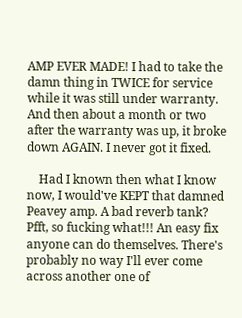AMP EVER MADE! I had to take the damn thing in TWICE for service while it was still under warranty. And then about a month or two after the warranty was up, it broke down AGAIN. I never got it fixed.

    Had I known then what I know now, I would've KEPT that damned Peavey amp. A bad reverb tank? Pfft, so fucking what!!! An easy fix anyone can do themselves. There's probably no way I'll ever come across another one of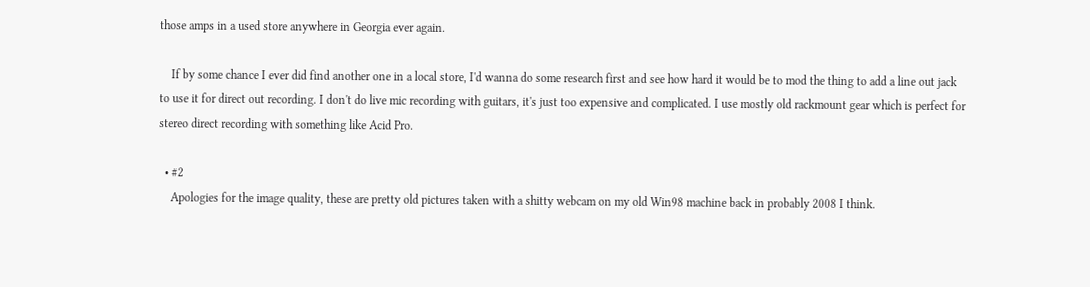those amps in a used store anywhere in Georgia ever again.

    If by some chance I ever did find another one in a local store, I'd wanna do some research first and see how hard it would be to mod the thing to add a line out jack to use it for direct out recording. I don't do live mic recording with guitars, it's just too expensive and complicated. I use mostly old rackmount gear which is perfect for stereo direct recording with something like Acid Pro.

  • #2
    Apologies for the image quality, these are pretty old pictures taken with a shitty webcam on my old Win98 machine back in probably 2008 I think.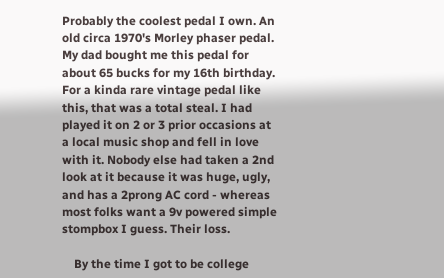Probably the coolest pedal I own. An old circa 1970's Morley phaser pedal. My dad bought me this pedal for about 65 bucks for my 16th birthday. For a kinda rare vintage pedal like this, that was a total steal. I had played it on 2 or 3 prior occasions at a local music shop and fell in love with it. Nobody else had taken a 2nd look at it because it was huge, ugly, and has a 2prong AC cord - whereas most folks want a 9v powered simple stompbox I guess. Their loss.

    By the time I got to be college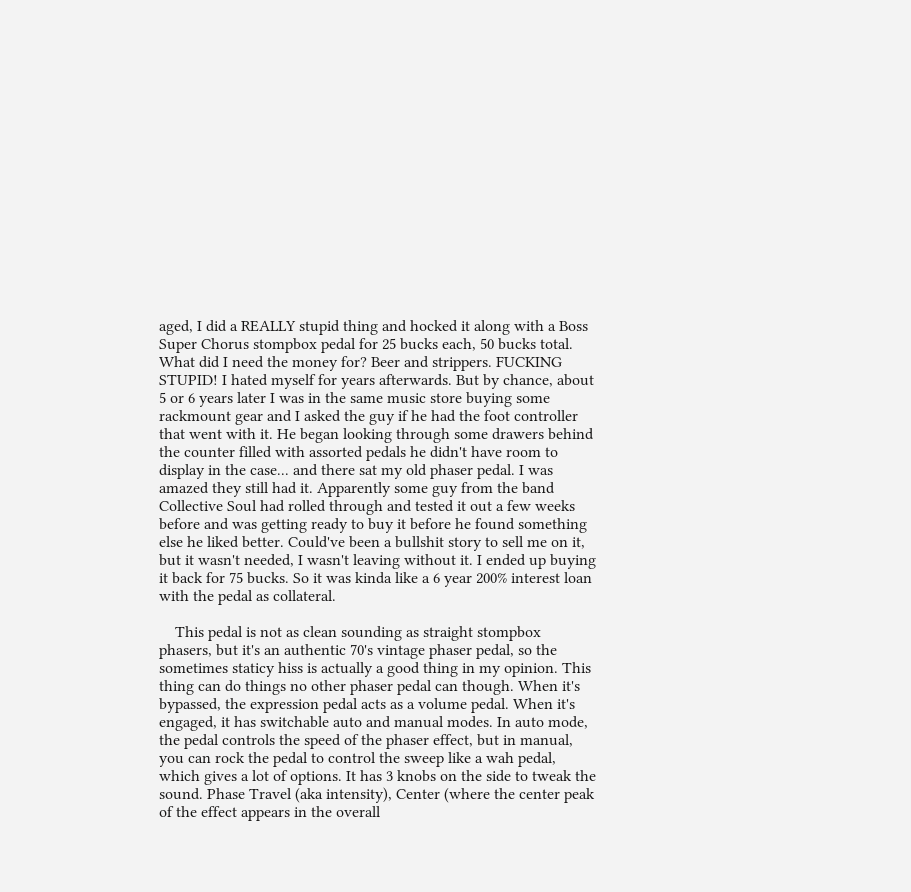aged, I did a REALLY stupid thing and hocked it along with a Boss Super Chorus stompbox pedal for 25 bucks each, 50 bucks total. What did I need the money for? Beer and strippers. FUCKING STUPID! I hated myself for years afterwards. But by chance, about 5 or 6 years later I was in the same music store buying some rackmount gear and I asked the guy if he had the foot controller that went with it. He began looking through some drawers behind the counter filled with assorted pedals he didn't have room to display in the case... and there sat my old phaser pedal. I was amazed they still had it. Apparently some guy from the band Collective Soul had rolled through and tested it out a few weeks before and was getting ready to buy it before he found something else he liked better. Could've been a bullshit story to sell me on it, but it wasn't needed, I wasn't leaving without it. I ended up buying it back for 75 bucks. So it was kinda like a 6 year 200% interest loan with the pedal as collateral.

    This pedal is not as clean sounding as straight stompbox phasers, but it's an authentic 70's vintage phaser pedal, so the sometimes staticy hiss is actually a good thing in my opinion. This thing can do things no other phaser pedal can though. When it's bypassed, the expression pedal acts as a volume pedal. When it's engaged, it has switchable auto and manual modes. In auto mode, the pedal controls the speed of the phaser effect, but in manual, you can rock the pedal to control the sweep like a wah pedal, which gives a lot of options. It has 3 knobs on the side to tweak the sound. Phase Travel (aka intensity), Center (where the center peak of the effect appears in the overall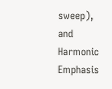sweep), and Harmonic Emphasis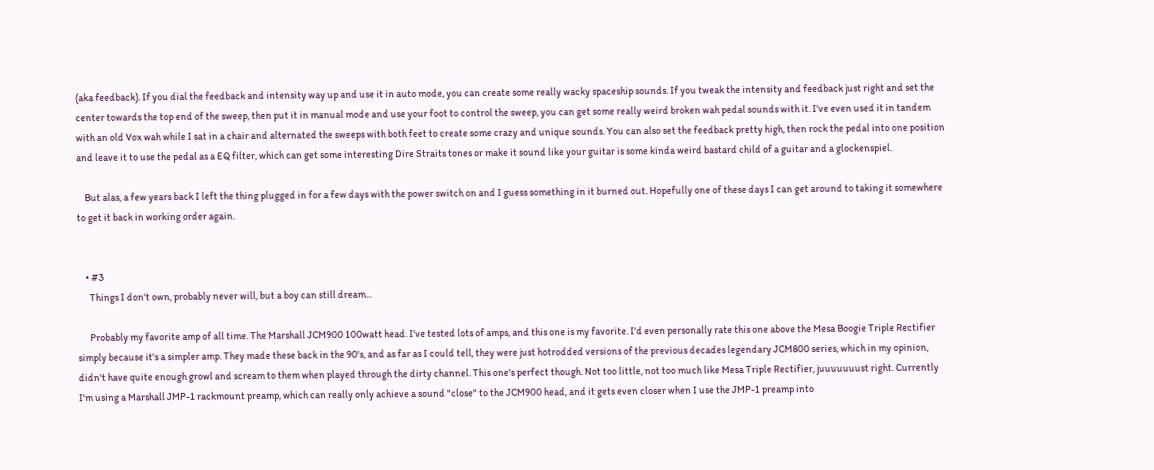(aka feedback). If you dial the feedback and intensity way up and use it in auto mode, you can create some really wacky spaceship sounds. If you tweak the intensity and feedback just right and set the center towards the top end of the sweep, then put it in manual mode and use your foot to control the sweep, you can get some really weird broken wah pedal sounds with it. I've even used it in tandem with an old Vox wah while I sat in a chair and alternated the sweeps with both feet to create some crazy and unique sounds. You can also set the feedback pretty high, then rock the pedal into one position and leave it to use the pedal as a EQ filter, which can get some interesting Dire Straits tones or make it sound like your guitar is some kinda weird bastard child of a guitar and a glockenspiel.

    But alas, a few years back I left the thing plugged in for a few days with the power switch on and I guess something in it burned out. Hopefully one of these days I can get around to taking it somewhere to get it back in working order again.


    • #3
      Things I don't own, probably never will, but a boy can still dream...

      Probably my favorite amp of all time. The Marshall JCM900 100watt head. I've tested lots of amps, and this one is my favorite. I'd even personally rate this one above the Mesa Boogie Triple Rectifier simply because it's a simpler amp. They made these back in the 90's, and as far as I could tell, they were just hotrodded versions of the previous decades legendary JCM800 series, which in my opinion, didn't have quite enough growl and scream to them when played through the dirty channel. This one's perfect though. Not too little, not too much like Mesa Triple Rectifier, juuuuuuust right. Currently I'm using a Marshall JMP-1 rackmount preamp, which can really only achieve a sound "close" to the JCM900 head, and it gets even closer when I use the JMP-1 preamp into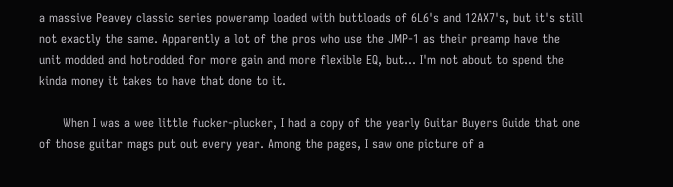a massive Peavey classic series poweramp loaded with buttloads of 6L6's and 12AX7's, but it's still not exactly the same. Apparently a lot of the pros who use the JMP-1 as their preamp have the unit modded and hotrodded for more gain and more flexible EQ, but... I'm not about to spend the kinda money it takes to have that done to it.

      When I was a wee little fucker-plucker, I had a copy of the yearly Guitar Buyers Guide that one of those guitar mags put out every year. Among the pages, I saw one picture of a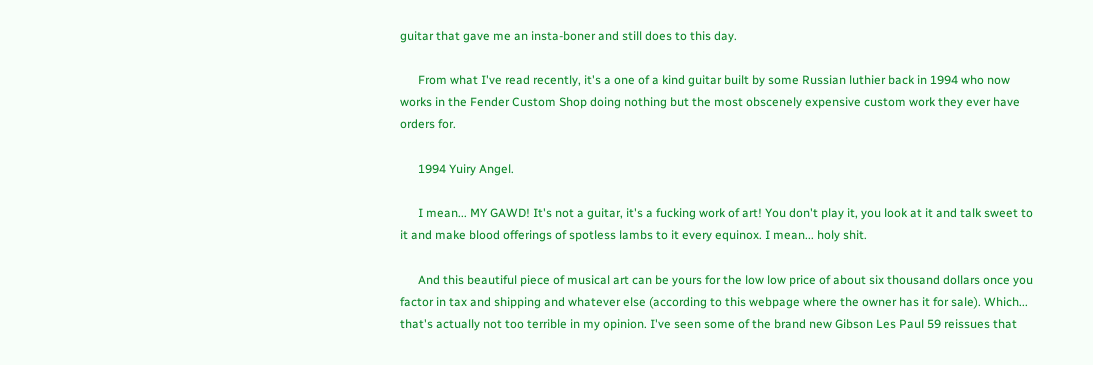guitar that gave me an insta-boner and still does to this day.

      From what I've read recently, it's a one of a kind guitar built by some Russian luthier back in 1994 who now works in the Fender Custom Shop doing nothing but the most obscenely expensive custom work they ever have orders for.

      1994 Yuiry Angel.

      I mean... MY GAWD! It's not a guitar, it's a fucking work of art! You don't play it, you look at it and talk sweet to it and make blood offerings of spotless lambs to it every equinox. I mean... holy shit.

      And this beautiful piece of musical art can be yours for the low low price of about six thousand dollars once you factor in tax and shipping and whatever else (according to this webpage where the owner has it for sale). Which... that's actually not too terrible in my opinion. I've seen some of the brand new Gibson Les Paul 59 reissues that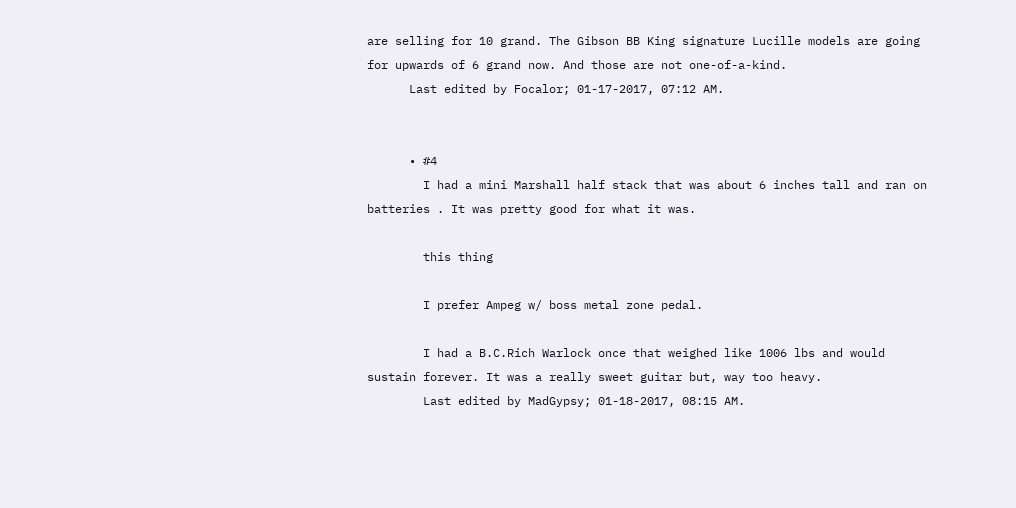are selling for 10 grand. The Gibson BB King signature Lucille models are going for upwards of 6 grand now. And those are not one-of-a-kind.
      Last edited by Focalor; 01-17-2017, 07:12 AM.


      • #4
        I had a mini Marshall half stack that was about 6 inches tall and ran on batteries . It was pretty good for what it was.

        this thing

        I prefer Ampeg w/ boss metal zone pedal.

        I had a B.C.Rich Warlock once that weighed like 1006 lbs and would sustain forever. It was a really sweet guitar but, way too heavy.
        Last edited by MadGypsy; 01-18-2017, 08:15 AM.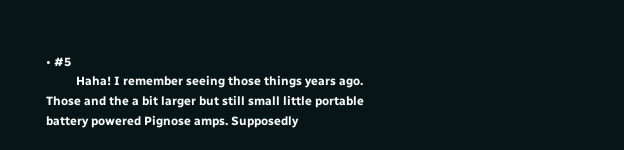• #5
          Haha! I remember seeing those things years ago. Those and the a bit larger but still small little portable battery powered Pignose amps. Supposedly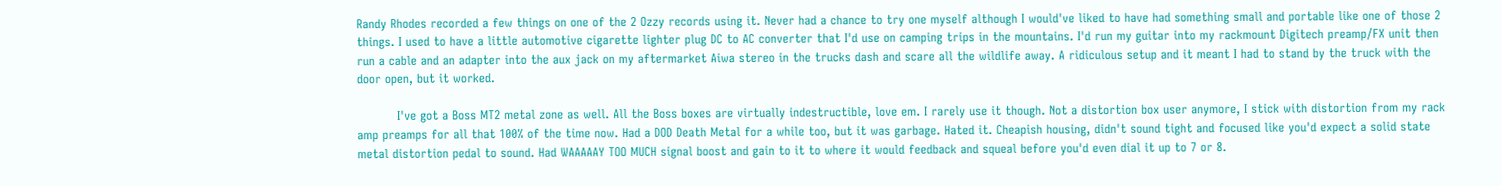Randy Rhodes recorded a few things on one of the 2 Ozzy records using it. Never had a chance to try one myself although I would've liked to have had something small and portable like one of those 2 things. I used to have a little automotive cigarette lighter plug DC to AC converter that I'd use on camping trips in the mountains. I'd run my guitar into my rackmount Digitech preamp/FX unit then run a cable and an adapter into the aux jack on my aftermarket Aiwa stereo in the trucks dash and scare all the wildlife away. A ridiculous setup and it meant I had to stand by the truck with the door open, but it worked.

          I've got a Boss MT2 metal zone as well. All the Boss boxes are virtually indestructible, love em. I rarely use it though. Not a distortion box user anymore, I stick with distortion from my rack amp preamps for all that 100% of the time now. Had a DOD Death Metal for a while too, but it was garbage. Hated it. Cheapish housing, didn't sound tight and focused like you'd expect a solid state metal distortion pedal to sound. Had WAAAAAY TOO MUCH signal boost and gain to it to where it would feedback and squeal before you'd even dial it up to 7 or 8.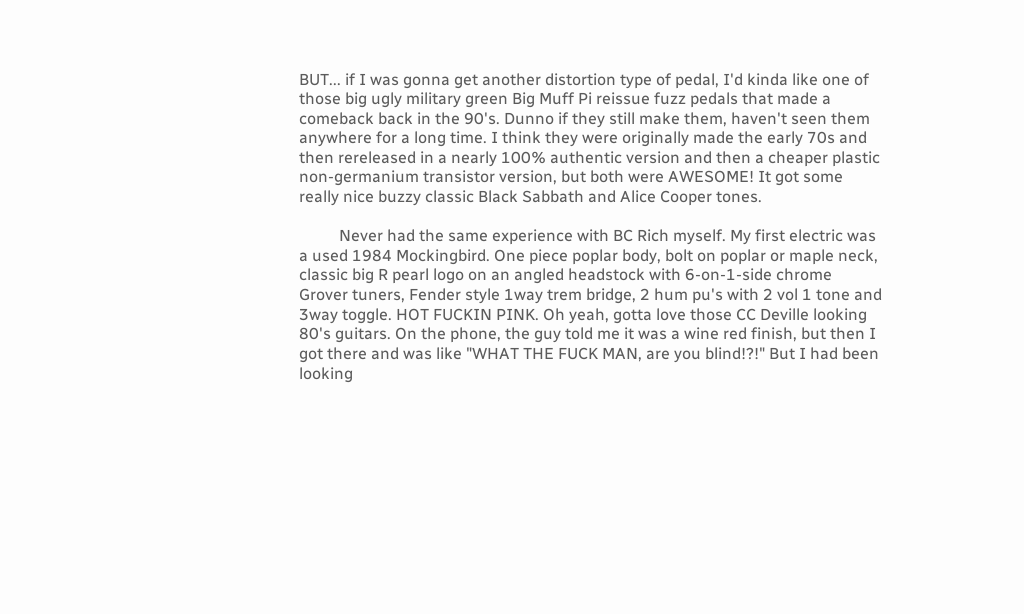BUT... if I was gonna get another distortion type of pedal, I'd kinda like one of those big ugly military green Big Muff Pi reissue fuzz pedals that made a comeback back in the 90's. Dunno if they still make them, haven't seen them anywhere for a long time. I think they were originally made the early 70s and then rereleased in a nearly 100% authentic version and then a cheaper plastic non-germanium transistor version, but both were AWESOME! It got some really nice buzzy classic Black Sabbath and Alice Cooper tones.

          Never had the same experience with BC Rich myself. My first electric was a used 1984 Mockingbird. One piece poplar body, bolt on poplar or maple neck, classic big R pearl logo on an angled headstock with 6-on-1-side chrome Grover tuners, Fender style 1way trem bridge, 2 hum pu's with 2 vol 1 tone and 3way toggle. HOT FUCKIN PINK. Oh yeah, gotta love those CC Deville looking 80's guitars. On the phone, the guy told me it was a wine red finish, but then I got there and was like "WHAT THE FUCK MAN, are you blind!?!" But I had been looking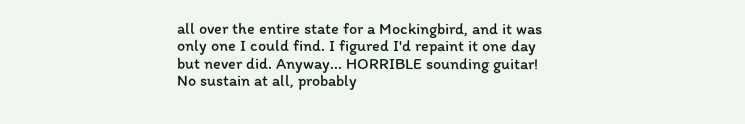all over the entire state for a Mockingbird, and it was only one I could find. I figured I'd repaint it one day but never did. Anyway... HORRIBLE sounding guitar! No sustain at all, probably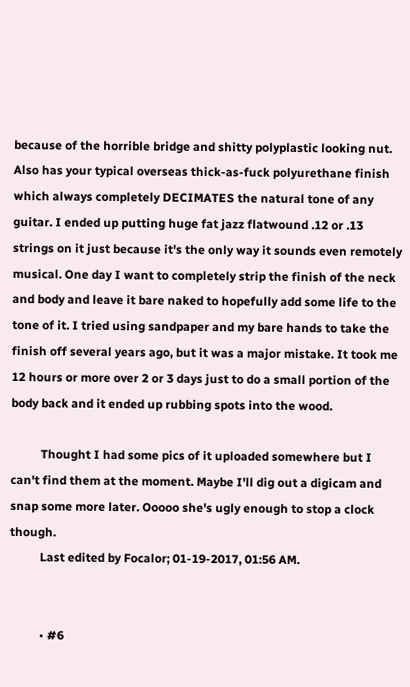because of the horrible bridge and shitty polyplastic looking nut. Also has your typical overseas thick-as-fuck polyurethane finish which always completely DECIMATES the natural tone of any guitar. I ended up putting huge fat jazz flatwound .12 or .13 strings on it just because it's the only way it sounds even remotely musical. One day I want to completely strip the finish of the neck and body and leave it bare naked to hopefully add some life to the tone of it. I tried using sandpaper and my bare hands to take the finish off several years ago, but it was a major mistake. It took me 12 hours or more over 2 or 3 days just to do a small portion of the body back and it ended up rubbing spots into the wood.

          Thought I had some pics of it uploaded somewhere but I can't find them at the moment. Maybe I'll dig out a digicam and snap some more later. Ooooo she's ugly enough to stop a clock though.
          Last edited by Focalor; 01-19-2017, 01:56 AM.


          • #6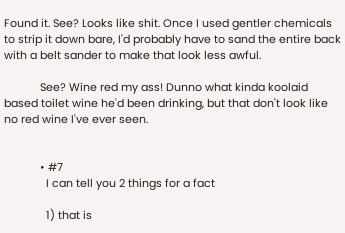Found it. See? Looks like shit. Once I used gentler chemicals to strip it down bare, I'd probably have to sand the entire back with a belt sander to make that look less awful.

            See? Wine red my ass! Dunno what kinda koolaid based toilet wine he'd been drinking, but that don't look like no red wine I've ever seen.


            • #7
              I can tell you 2 things for a fact

              1) that is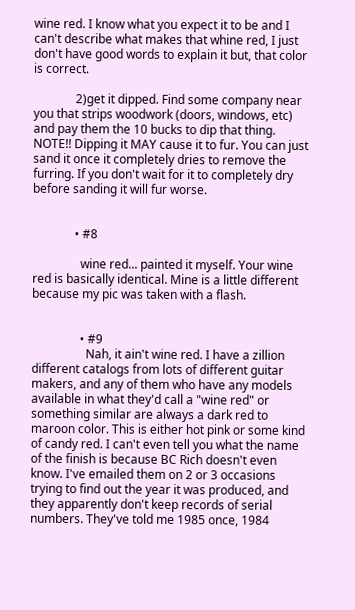wine red. I know what you expect it to be and I can't describe what makes that whine red, I just don't have good words to explain it but, that color is correct.

              2)get it dipped. Find some company near you that strips woodwork (doors, windows, etc) and pay them the 10 bucks to dip that thing. NOTE!! Dipping it MAY cause it to fur. You can just sand it once it completely dries to remove the furring. If you don't wait for it to completely dry before sanding it will fur worse.


              • #8

                wine red... painted it myself. Your wine red is basically identical. Mine is a little different because my pic was taken with a flash.


                • #9
                  Nah, it ain't wine red. I have a zillion different catalogs from lots of different guitar makers, and any of them who have any models available in what they'd call a "wine red" or something similar are always a dark red to maroon color. This is either hot pink or some kind of candy red. I can't even tell you what the name of the finish is because BC Rich doesn't even know. I've emailed them on 2 or 3 occasions trying to find out the year it was produced, and they apparently don't keep records of serial numbers. They've told me 1985 once, 1984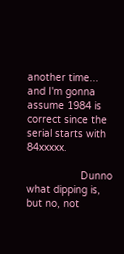another time... and I'm gonna assume 1984 is correct since the serial starts with 84xxxxx.

                  Dunno what dipping is, but no, not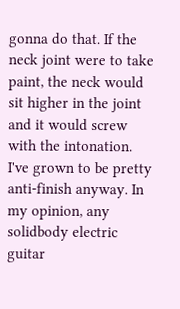gonna do that. If the neck joint were to take paint, the neck would sit higher in the joint and it would screw with the intonation. I've grown to be pretty anti-finish anyway. In my opinion, any solidbody electric guitar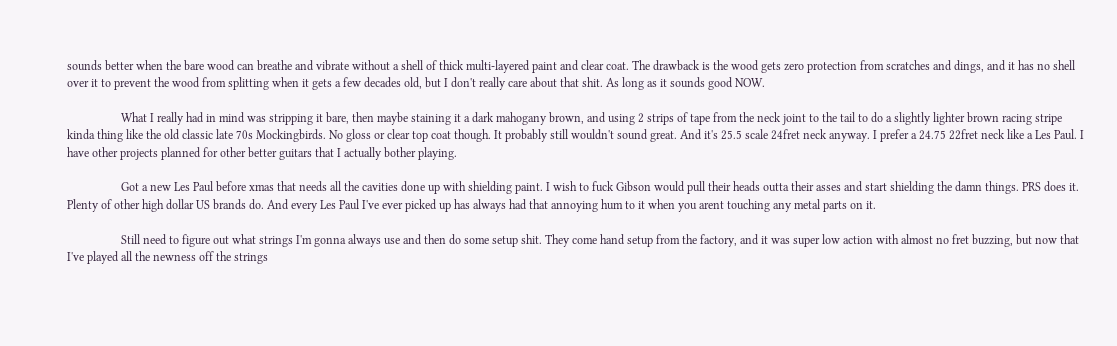sounds better when the bare wood can breathe and vibrate without a shell of thick multi-layered paint and clear coat. The drawback is the wood gets zero protection from scratches and dings, and it has no shell over it to prevent the wood from splitting when it gets a few decades old, but I don't really care about that shit. As long as it sounds good NOW.

                  What I really had in mind was stripping it bare, then maybe staining it a dark mahogany brown, and using 2 strips of tape from the neck joint to the tail to do a slightly lighter brown racing stripe kinda thing like the old classic late 70s Mockingbirds. No gloss or clear top coat though. It probably still wouldn't sound great. And it's 25.5 scale 24fret neck anyway. I prefer a 24.75 22fret neck like a Les Paul. I have other projects planned for other better guitars that I actually bother playing.

                  Got a new Les Paul before xmas that needs all the cavities done up with shielding paint. I wish to fuck Gibson would pull their heads outta their asses and start shielding the damn things. PRS does it. Plenty of other high dollar US brands do. And every Les Paul I've ever picked up has always had that annoying hum to it when you arent touching any metal parts on it.

                  Still need to figure out what strings I'm gonna always use and then do some setup shit. They come hand setup from the factory, and it was super low action with almost no fret buzzing, but now that I've played all the newness off the strings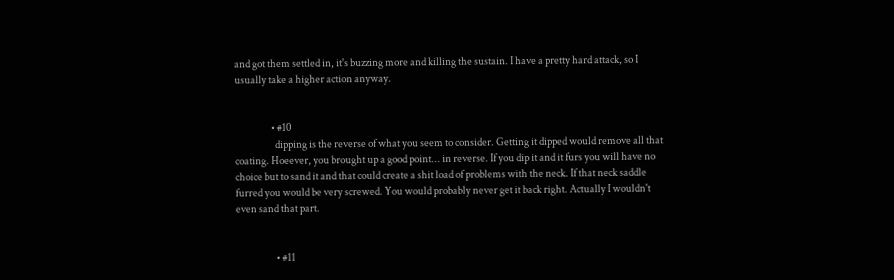and got them settled in, it's buzzing more and killing the sustain. I have a pretty hard attack, so I usually take a higher action anyway.


                  • #10
                    dipping is the reverse of what you seem to consider. Getting it dipped would remove all that coating. Hoeever, you brought up a good point... in reverse. If you dip it and it furs you will have no choice but to sand it and that could create a shit load of problems with the neck. If that neck saddle furred you would be very screwed. You would probably never get it back right. Actually I wouldn't even sand that part.


                    • #11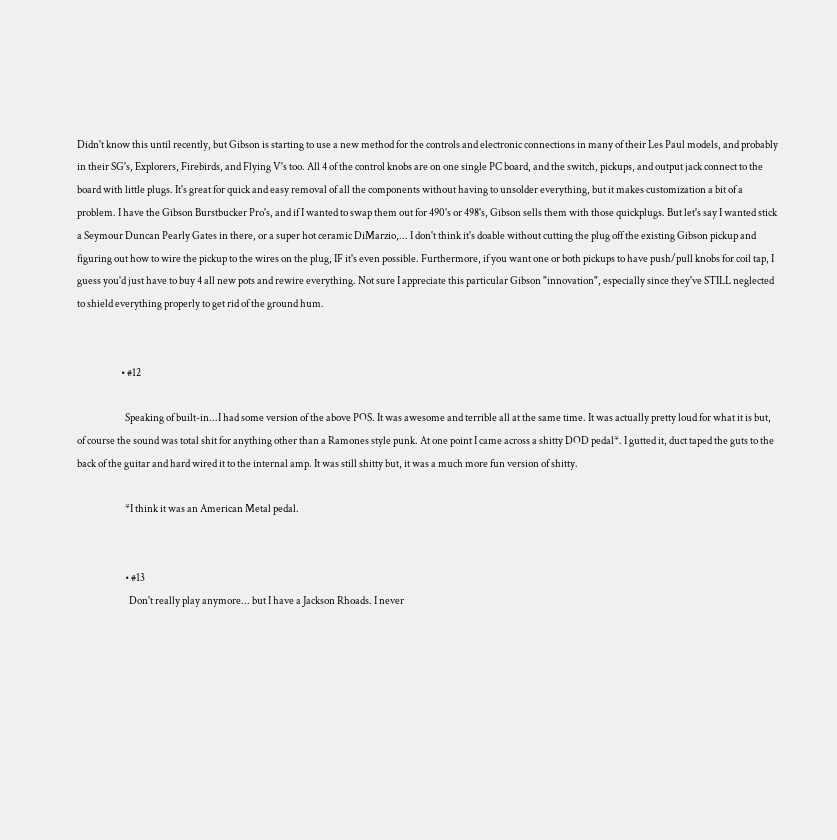Didn't know this until recently, but Gibson is starting to use a new method for the controls and electronic connections in many of their Les Paul models, and probably in their SG's, Explorers, Firebirds, and Flying V's too. All 4 of the control knobs are on one single PC board, and the switch, pickups, and output jack connect to the board with little plugs. It's great for quick and easy removal of all the components without having to unsolder everything, but it makes customization a bit of a problem. I have the Gibson Burstbucker Pro's, and if I wanted to swap them out for 490's or 498's, Gibson sells them with those quickplugs. But let's say I wanted stick a Seymour Duncan Pearly Gates in there, or a super hot ceramic DiMarzio,... I don't think it's doable without cutting the plug off the existing Gibson pickup and figuring out how to wire the pickup to the wires on the plug, IF it's even possible. Furthermore, if you want one or both pickups to have push/pull knobs for coil tap, I guess you'd just have to buy 4 all new pots and rewire everything. Not sure I appreciate this particular Gibson "innovation", especially since they've STILL neglected to shield everything properly to get rid of the ground hum.


                      • #12

                        Speaking of built-in...I had some version of the above POS. It was awesome and terrible all at the same time. It was actually pretty loud for what it is but, of course the sound was total shit for anything other than a Ramones style punk. At one point I came across a shitty DOD pedal*. I gutted it, duct taped the guts to the back of the guitar and hard wired it to the internal amp. It was still shitty but, it was a much more fun version of shitty.

                        *I think it was an American Metal pedal.


                        • #13
                          Don't really play anymore... but I have a Jackson Rhoads. I never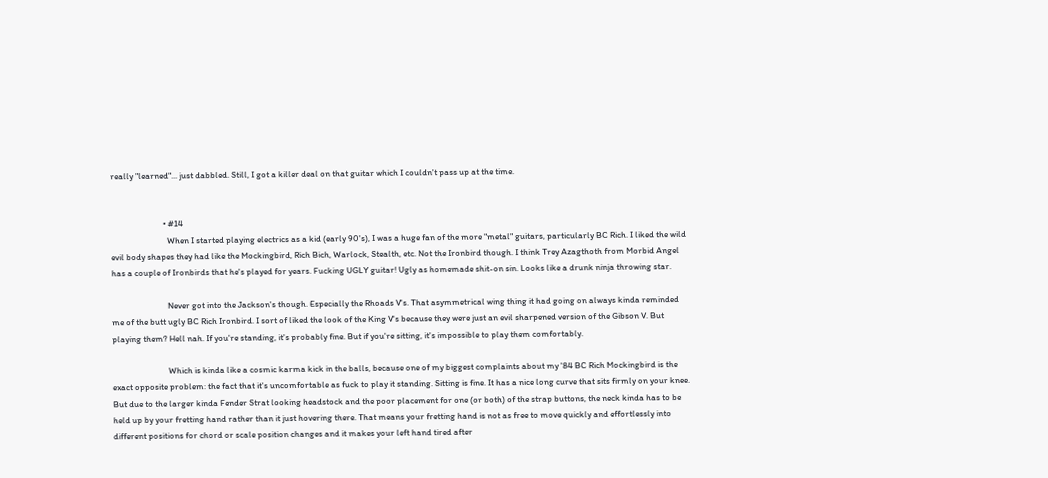really "learned"... just dabbled. Still, I got a killer deal on that guitar which I couldn't pass up at the time.


                          • #14
                            When I started playing electrics as a kid (early 90's), I was a huge fan of the more "metal" guitars, particularly BC Rich. I liked the wild evil body shapes they had like the Mockingbird, Rich Bich, Warlock, Stealth, etc. Not the Ironbird though. I think Trey Azagthoth from Morbid Angel has a couple of Ironbirds that he's played for years. Fucking UGLY guitar! Ugly as homemade shit-on sin. Looks like a drunk ninja throwing star.

                            Never got into the Jackson's though. Especially the Rhoads V's. That asymmetrical wing thing it had going on always kinda reminded me of the butt ugly BC Rich Ironbird. I sort of liked the look of the King V's because they were just an evil sharpened version of the Gibson V. But playing them? Hell nah. If you're standing, it's probably fine. But if you're sitting, it's impossible to play them comfortably.

                            Which is kinda like a cosmic karma kick in the balls, because one of my biggest complaints about my '84 BC Rich Mockingbird is the exact opposite problem: the fact that it's uncomfortable as fuck to play it standing. Sitting is fine. It has a nice long curve that sits firmly on your knee. But due to the larger kinda Fender Strat looking headstock and the poor placement for one (or both) of the strap buttons, the neck kinda has to be held up by your fretting hand rather than it just hovering there. That means your fretting hand is not as free to move quickly and effortlessly into different positions for chord or scale position changes and it makes your left hand tired after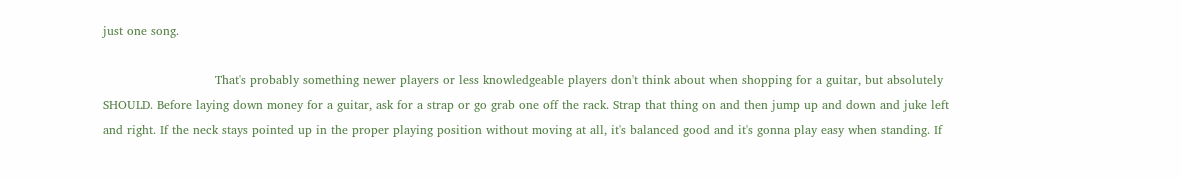just one song.

                            That's probably something newer players or less knowledgeable players don't think about when shopping for a guitar, but absolutely SHOULD. Before laying down money for a guitar, ask for a strap or go grab one off the rack. Strap that thing on and then jump up and down and juke left and right. If the neck stays pointed up in the proper playing position without moving at all, it's balanced good and it's gonna play easy when standing. If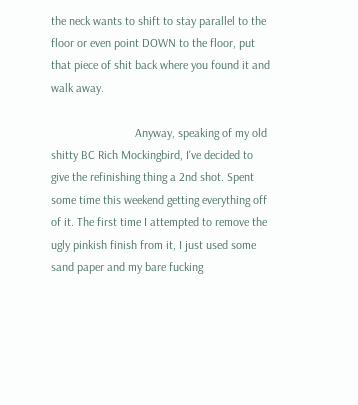the neck wants to shift to stay parallel to the floor or even point DOWN to the floor, put that piece of shit back where you found it and walk away.

                            Anyway, speaking of my old shitty BC Rich Mockingbird, I've decided to give the refinishing thing a 2nd shot. Spent some time this weekend getting everything off of it. The first time I attempted to remove the ugly pinkish finish from it, I just used some sand paper and my bare fucking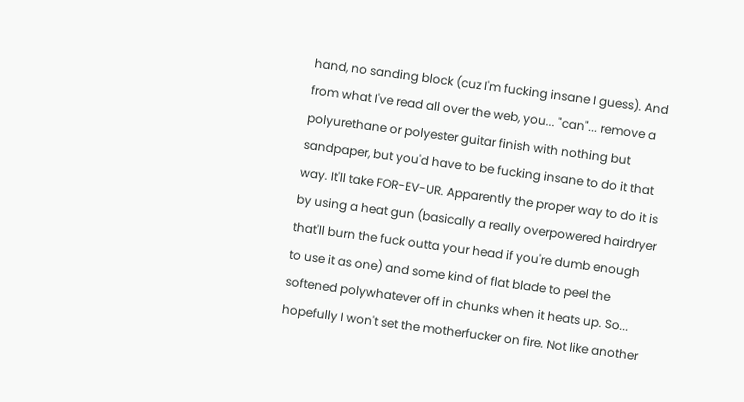hand, no sanding block (cuz I'm fucking insane I guess). And from what I've read all over the web, you... "can"... remove a polyurethane or polyester guitar finish with nothing but sandpaper, but you'd have to be fucking insane to do it that way. It'll take FOR-EV-UR. Apparently the proper way to do it is by using a heat gun (basically a really overpowered hairdryer that'll burn the fuck outta your head if you're dumb enough to use it as one) and some kind of flat blade to peel the softened polywhatever off in chunks when it heats up. So... hopefully I won't set the motherfucker on fire. Not like another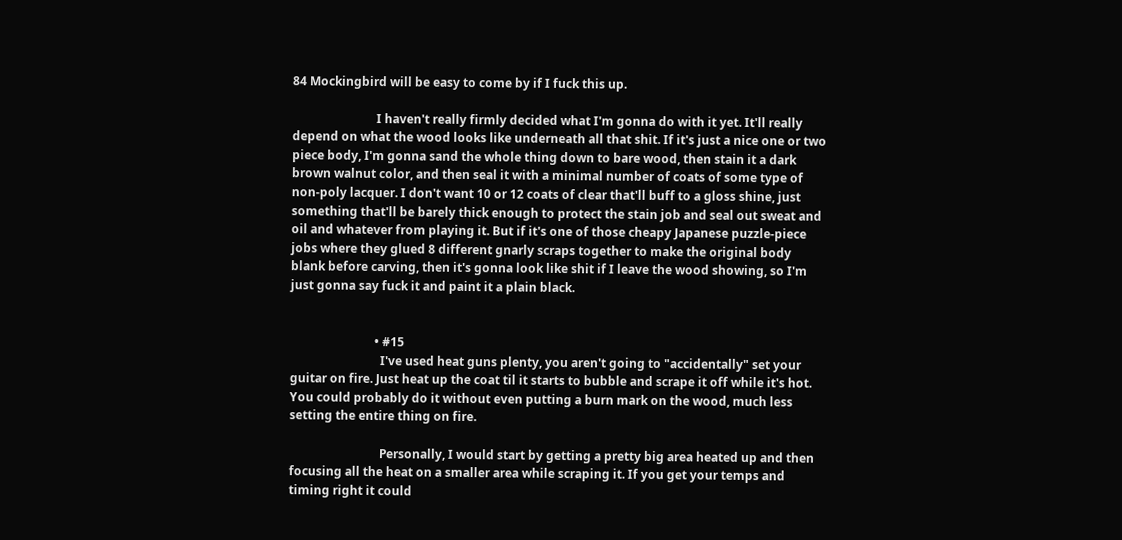84 Mockingbird will be easy to come by if I fuck this up.

                            I haven't really firmly decided what I'm gonna do with it yet. It'll really depend on what the wood looks like underneath all that shit. If it's just a nice one or two piece body, I'm gonna sand the whole thing down to bare wood, then stain it a dark brown walnut color, and then seal it with a minimal number of coats of some type of non-poly lacquer. I don't want 10 or 12 coats of clear that'll buff to a gloss shine, just something that'll be barely thick enough to protect the stain job and seal out sweat and oil and whatever from playing it. But if it's one of those cheapy Japanese puzzle-piece jobs where they glued 8 different gnarly scraps together to make the original body blank before carving, then it's gonna look like shit if I leave the wood showing, so I'm just gonna say fuck it and paint it a plain black.


                            • #15
                              I've used heat guns plenty, you aren't going to "accidentally" set your guitar on fire. Just heat up the coat til it starts to bubble and scrape it off while it's hot. You could probably do it without even putting a burn mark on the wood, much less setting the entire thing on fire.

                              Personally, I would start by getting a pretty big area heated up and then focusing all the heat on a smaller area while scraping it. If you get your temps and timing right it could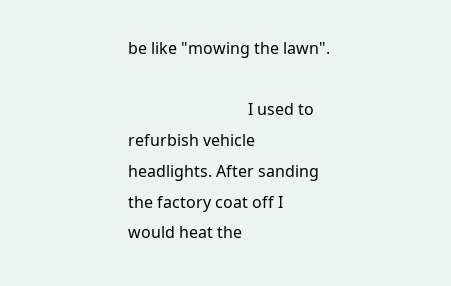be like "mowing the lawn".

                              I used to refurbish vehicle headlights. After sanding the factory coat off I would heat the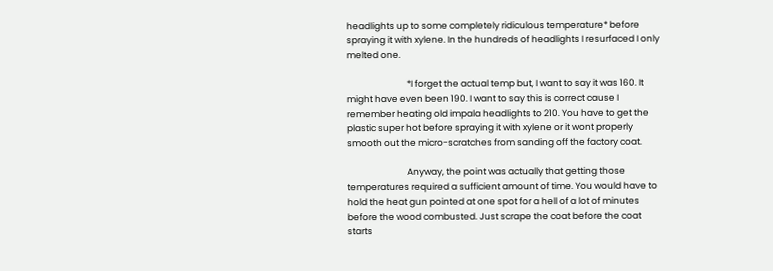headlights up to some completely ridiculous temperature* before spraying it with xylene. In the hundreds of headlights I resurfaced I only melted one.

                              *I forget the actual temp but, I want to say it was 160. It might have even been 190. I want to say this is correct cause I remember heating old impala headlights to 210. You have to get the plastic super hot before spraying it with xylene or it wont properly smooth out the micro-scratches from sanding off the factory coat.

                              Anyway, the point was actually that getting those temperatures required a sufficient amount of time. You would have to hold the heat gun pointed at one spot for a hell of a lot of minutes before the wood combusted. Just scrape the coat before the coat starts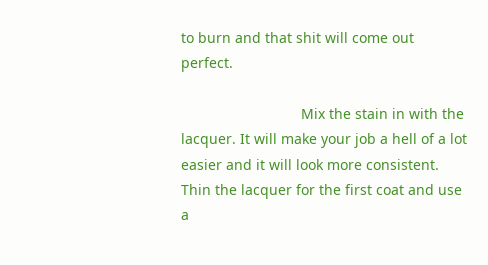to burn and that shit will come out perfect.

                              Mix the stain in with the lacquer. It will make your job a hell of a lot easier and it will look more consistent. Thin the lacquer for the first coat and use a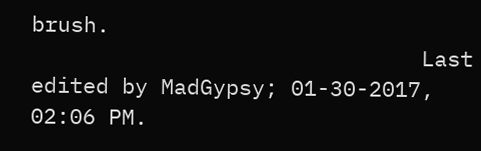brush.
                              Last edited by MadGypsy; 01-30-2017, 02:06 PM.